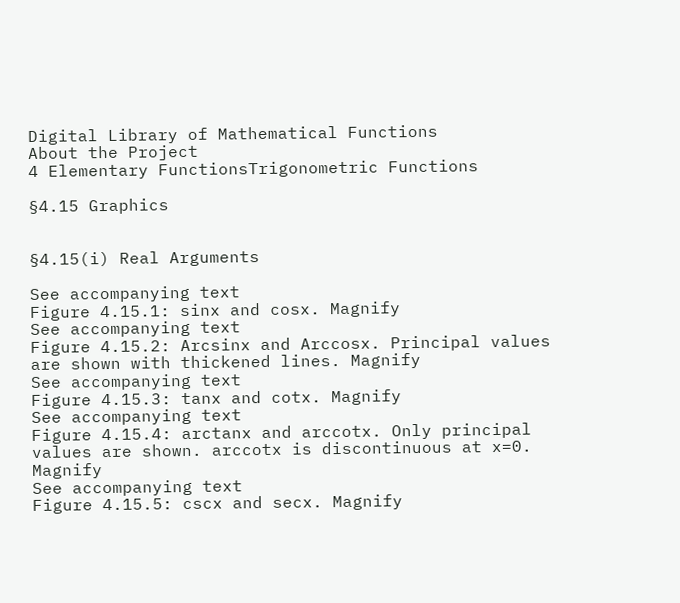Digital Library of Mathematical Functions
About the Project
4 Elementary FunctionsTrigonometric Functions

§4.15 Graphics


§4.15(i) Real Arguments

See accompanying text
Figure 4.15.1: sinx and cosx. Magnify
See accompanying text
Figure 4.15.2: Arcsinx and Arccosx. Principal values are shown with thickened lines. Magnify
See accompanying text
Figure 4.15.3: tanx and cotx. Magnify
See accompanying text
Figure 4.15.4: arctanx and arccotx. Only principal values are shown. arccotx is discontinuous at x=0. Magnify
See accompanying text
Figure 4.15.5: cscx and secx. Magnify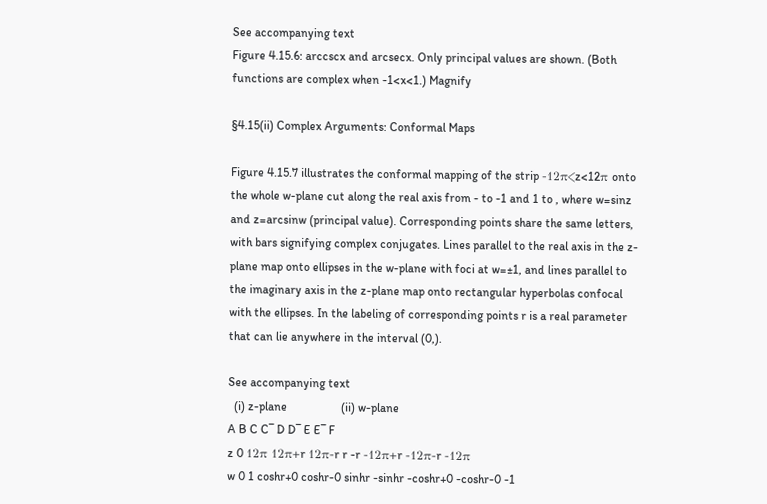See accompanying text
Figure 4.15.6: arccscx and arcsecx. Only principal values are shown. (Both functions are complex when -1<x<1.) Magnify

§4.15(ii) Complex Arguments: Conformal Maps

Figure 4.15.7 illustrates the conformal mapping of the strip -12π<z<12π onto the whole w-plane cut along the real axis from - to -1 and 1 to , where w=sinz and z=arcsinw (principal value). Corresponding points share the same letters, with bars signifying complex conjugates. Lines parallel to the real axis in the z-plane map onto ellipses in the w-plane with foci at w=±1, and lines parallel to the imaginary axis in the z-plane map onto rectangular hyperbolas confocal with the ellipses. In the labeling of corresponding points r is a real parameter that can lie anywhere in the interval (0,).

See accompanying text
  (i) z-plane                  (ii) w-plane
A B C C¯ D D¯ E E¯ F
z 0 12π 12π+r 12π-r r -r -12π+r -12π-r -12π
w 0 1 coshr+0 coshr-0 sinhr -sinhr -coshr+0 -coshr-0 -1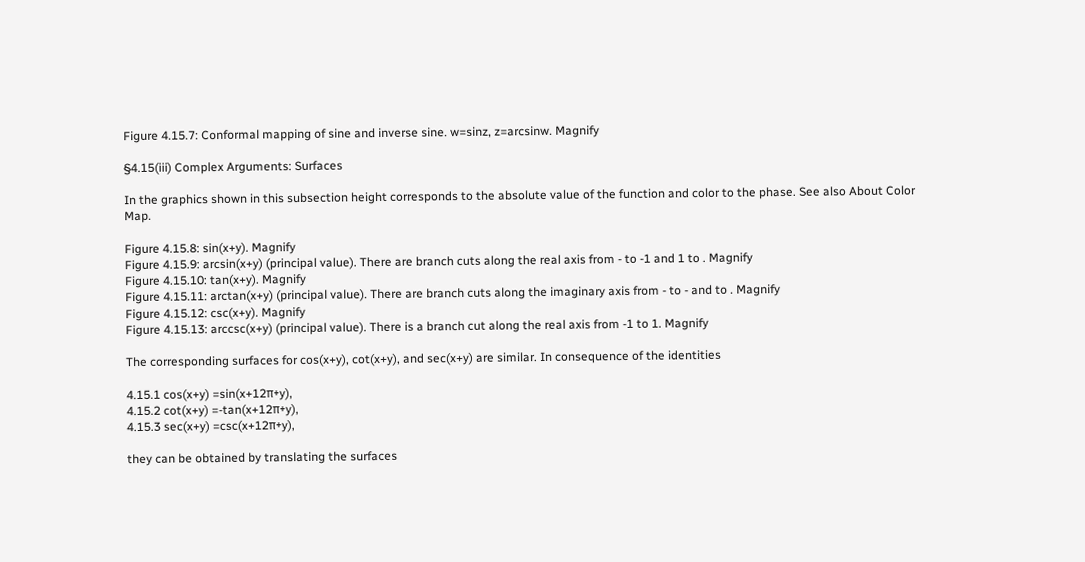Figure 4.15.7: Conformal mapping of sine and inverse sine. w=sinz, z=arcsinw. Magnify

§4.15(iii) Complex Arguments: Surfaces

In the graphics shown in this subsection height corresponds to the absolute value of the function and color to the phase. See also About Color Map.

Figure 4.15.8: sin(x+y). Magnify
Figure 4.15.9: arcsin(x+y) (principal value). There are branch cuts along the real axis from - to -1 and 1 to . Magnify
Figure 4.15.10: tan(x+y). Magnify
Figure 4.15.11: arctan(x+y) (principal value). There are branch cuts along the imaginary axis from - to - and to . Magnify
Figure 4.15.12: csc(x+y). Magnify
Figure 4.15.13: arccsc(x+y) (principal value). There is a branch cut along the real axis from -1 to 1. Magnify

The corresponding surfaces for cos(x+y), cot(x+y), and sec(x+y) are similar. In consequence of the identities

4.15.1 cos(x+y) =sin(x+12π+y),
4.15.2 cot(x+y) =-tan(x+12π+y),
4.15.3 sec(x+y) =csc(x+12π+y),

they can be obtained by translating the surfaces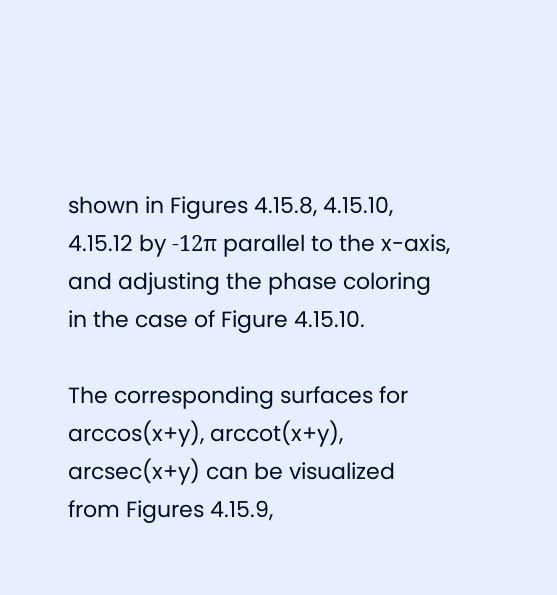shown in Figures 4.15.8, 4.15.10, 4.15.12 by -12π parallel to the x-axis, and adjusting the phase coloring in the case of Figure 4.15.10.

The corresponding surfaces for arccos(x+y), arccot(x+y), arcsec(x+y) can be visualized from Figures 4.15.9,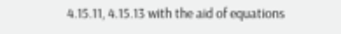4.15.11, 4.15.13 with the aid of equations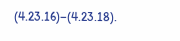(4.23.16)–(4.23.18).